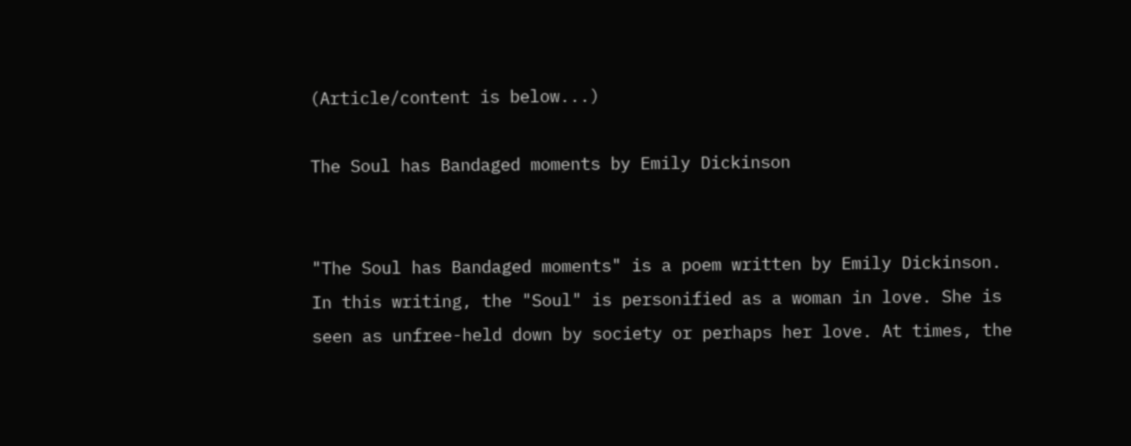(Article/content is below...)

The Soul has Bandaged moments by Emily Dickinson


"The Soul has Bandaged moments" is a poem written by Emily Dickinson. In this writing, the "Soul" is personified as a woman in love. She is seen as unfree-held down by society or perhaps her love. At times, the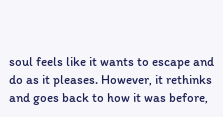soul feels like it wants to escape and do as it pleases. However, it rethinks and goes back to how it was before,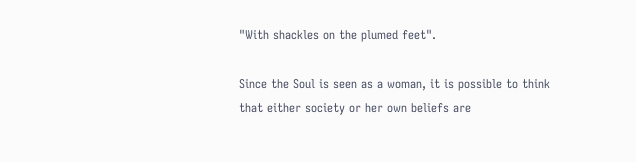"With shackles on the plumed feet".

Since the Soul is seen as a woman, it is possible to think that either society or her own beliefs are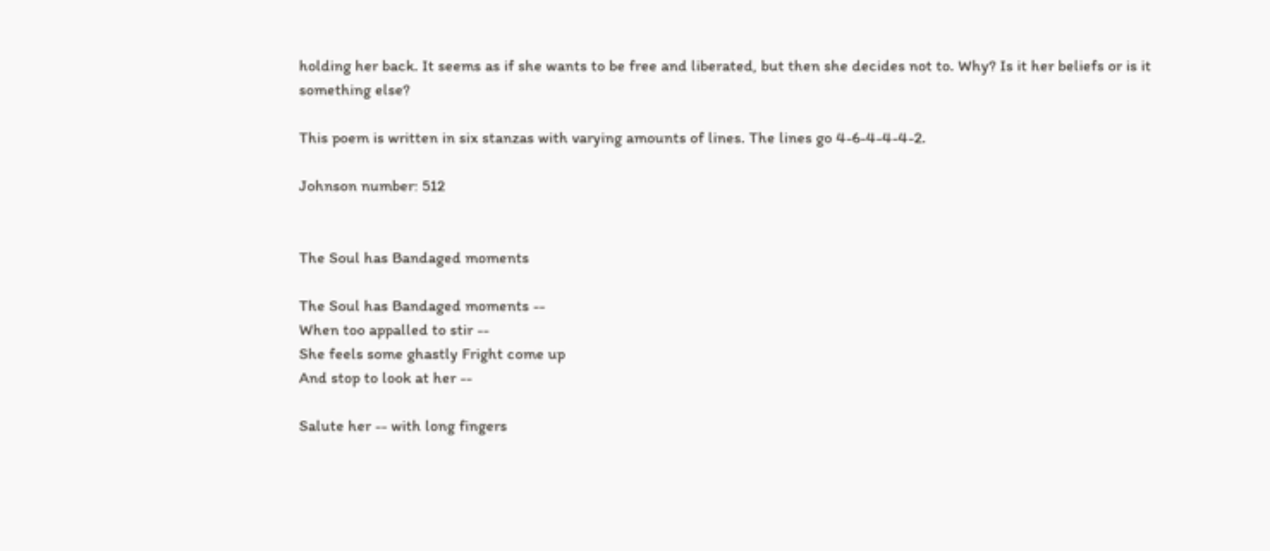holding her back. It seems as if she wants to be free and liberated, but then she decides not to. Why? Is it her beliefs or is it something else?

This poem is written in six stanzas with varying amounts of lines. The lines go 4-6-4-4-4-2.

Johnson number: 512


The Soul has Bandaged moments

The Soul has Bandaged moments --
When too appalled to stir --
She feels some ghastly Fright come up
And stop to look at her --

Salute her -- with long fingers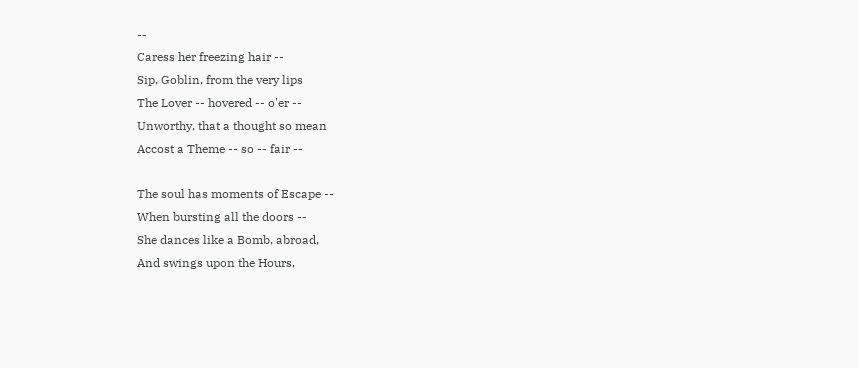--
Caress her freezing hair --
Sip, Goblin, from the very lips
The Lover -- hovered -- o'er --
Unworthy, that a thought so mean
Accost a Theme -- so -- fair --

The soul has moments of Escape --
When bursting all the doors --
She dances like a Bomb, abroad,
And swings upon the Hours,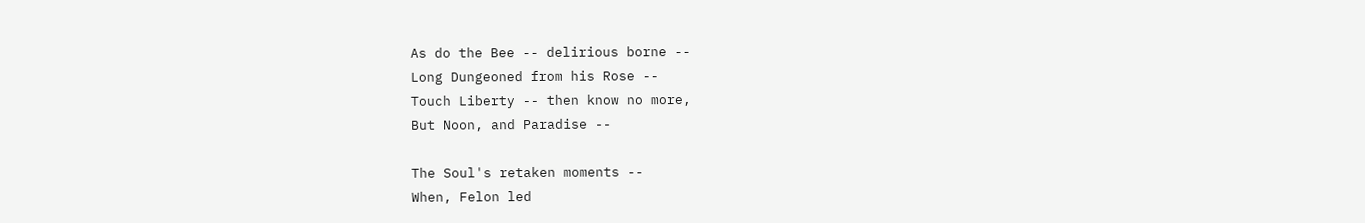As do the Bee -- delirious borne --
Long Dungeoned from his Rose --
Touch Liberty -- then know no more,
But Noon, and Paradise --

The Soul's retaken moments --
When, Felon led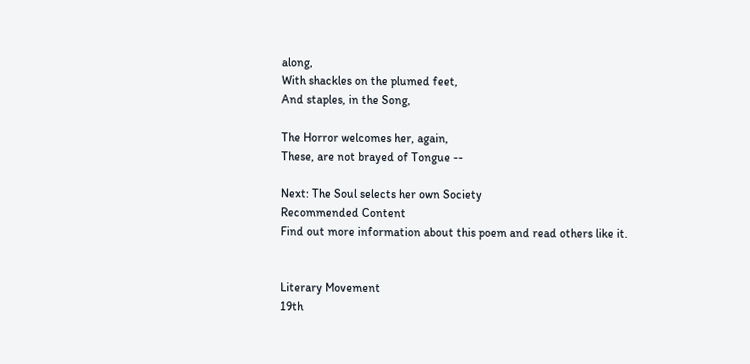along,
With shackles on the plumed feet,
And staples, in the Song,

The Horror welcomes her, again,
These, are not brayed of Tongue --

Next: The Soul selects her own Society
Recommended Content
Find out more information about this poem and read others like it.


Literary Movement
19th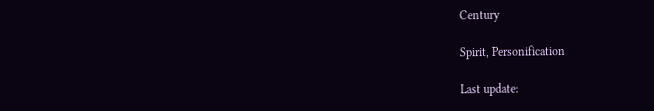Century

Spirit, Personification

Last update: